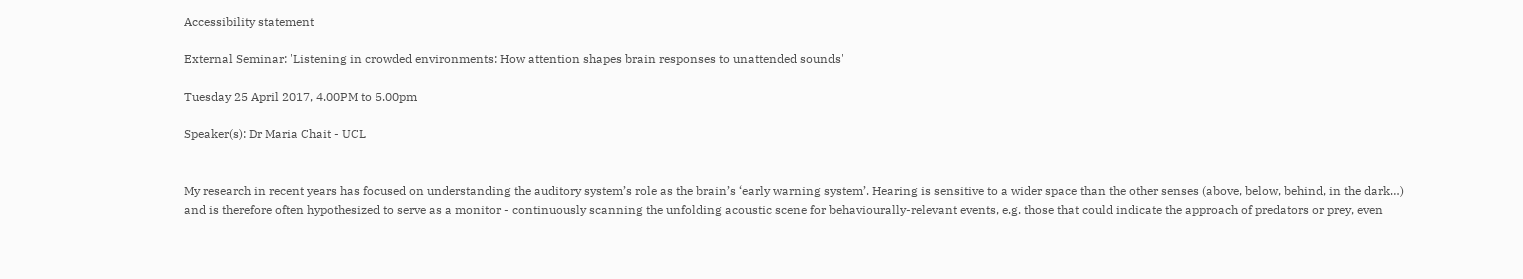Accessibility statement

External Seminar: 'Listening in crowded environments: How attention shapes brain responses to unattended sounds'

Tuesday 25 April 2017, 4.00PM to 5.00pm

Speaker(s): Dr Maria Chait - UCL


My research in recent years has focused on understanding the auditory system’s role as the brain’s ‘early warning system’. Hearing is sensitive to a wider space than the other senses (above, below, behind, in the dark…) and is therefore often hypothesized to serve as a monitor - continuously scanning the unfolding acoustic scene for behaviourally-relevant events, e.g. those that could indicate the approach of predators or prey, even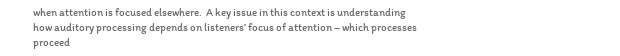when attention is focused elsewhere.  A key issue in this context is understanding how auditory processing depends on listeners’ focus of attention – which processes proceed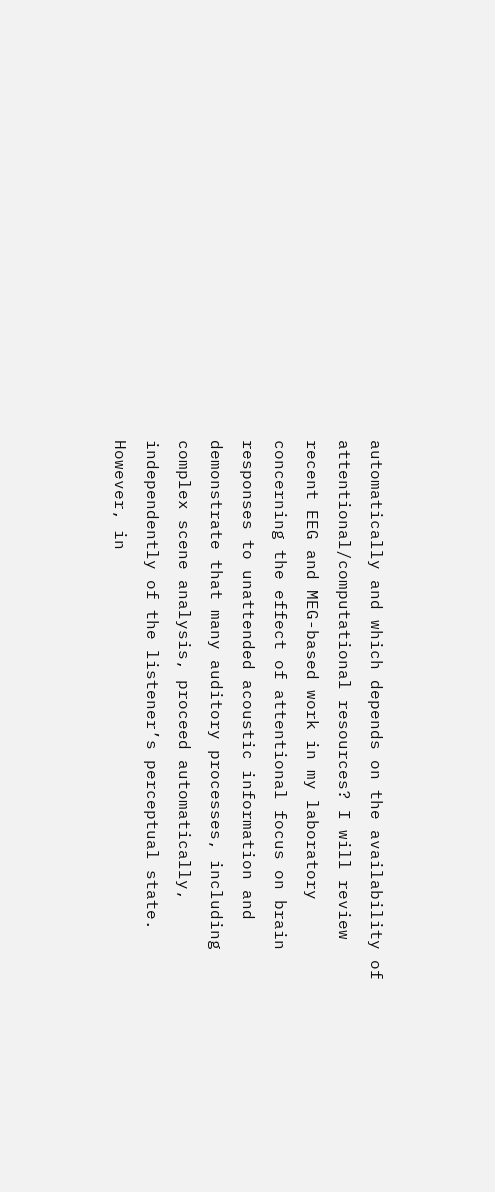automatically and which depends on the availability of attentional/computational resources? I will review recent EEG and MEG-based work in my laboratory concerning the effect of attentional focus on brain responses to unattended acoustic information and demonstrate that many auditory processes, including complex scene analysis, proceed automatically, independently of the listener’s perceptual state.  However, in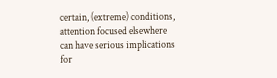certain, (extreme) conditions, attention focused elsewhere can have serious implications for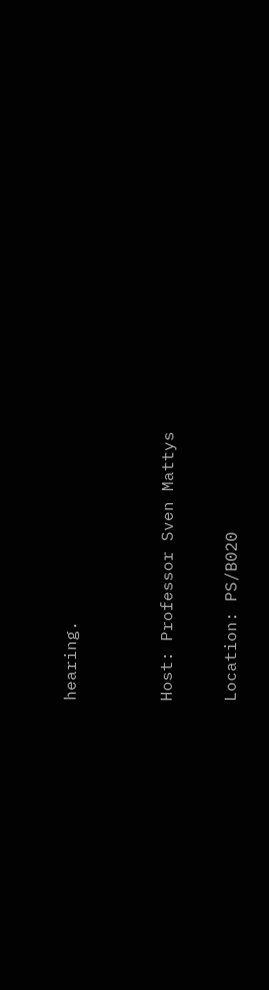hearing.


Host: Professor Sven Mattys

Location: PS/B020